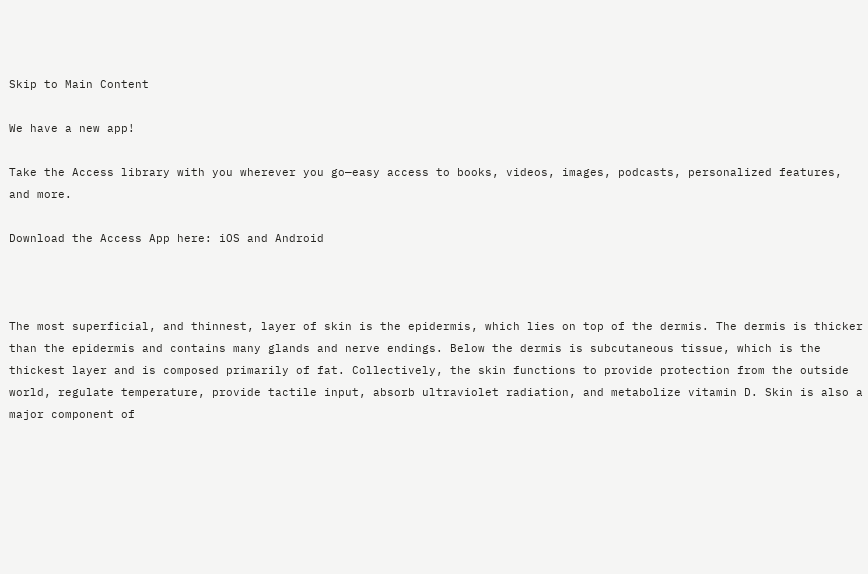Skip to Main Content

We have a new app!

Take the Access library with you wherever you go—easy access to books, videos, images, podcasts, personalized features, and more.

Download the Access App here: iOS and Android



The most superficial, and thinnest, layer of skin is the epidermis, which lies on top of the dermis. The dermis is thicker than the epidermis and contains many glands and nerve endings. Below the dermis is subcutaneous tissue, which is the thickest layer and is composed primarily of fat. Collectively, the skin functions to provide protection from the outside world, regulate temperature, provide tactile input, absorb ultraviolet radiation, and metabolize vitamin D. Skin is also a major component of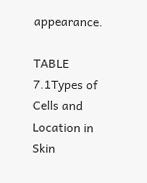appearance.

TABLE 7.1Types of Cells and Location in Skin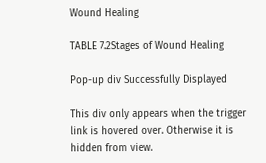Wound Healing

TABLE 7.2Stages of Wound Healing

Pop-up div Successfully Displayed

This div only appears when the trigger link is hovered over. Otherwise it is hidden from view.